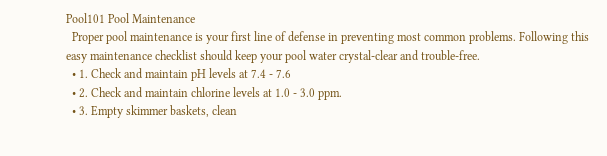Pool101 Pool Maintenance
  Proper pool maintenance is your first line of defense in preventing most common problems. Following this easy maintenance checklist should keep your pool water crystal-clear and trouble-free.
  • 1. Check and maintain pH levels at 7.4 - 7.6
  • 2. Check and maintain chlorine levels at 1.0 - 3.0 ppm.
  • 3. Empty skimmer baskets, clean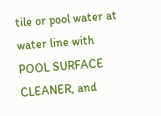tile or pool water at water line with POOL SURFACE CLEANER, and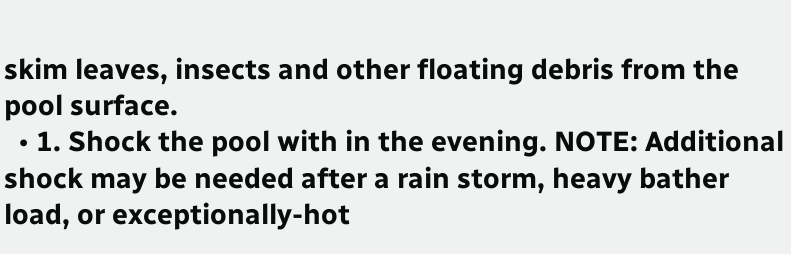skim leaves, insects and other floating debris from the pool surface.
  • 1. Shock the pool with in the evening. NOTE: Additional shock may be needed after a rain storm, heavy bather load, or exceptionally-hot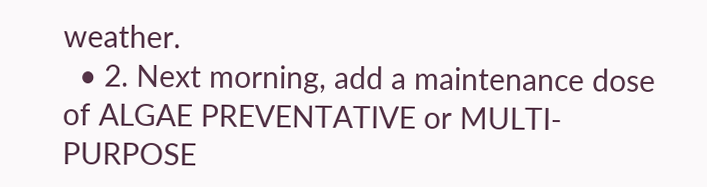weather.
  • 2. Next morning, add a maintenance dose of ALGAE PREVENTATIVE or MULTI-PURPOSE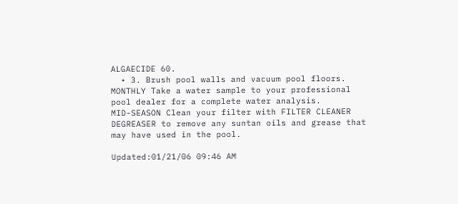ALGAECIDE 60.
  • 3. Brush pool walls and vacuum pool floors.
MONTHLY Take a water sample to your professional pool dealer for a complete water analysis.
MID-SEASON Clean your filter with FILTER CLEANER DEGREASER to remove any suntan oils and grease that may have used in the pool.

Updated:01/21/06 09:46 AM